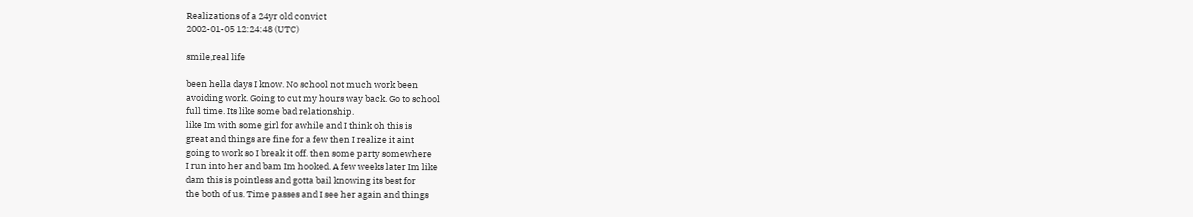Realizations of a 24yr old convict
2002-01-05 12:24:48 (UTC)

smile,real life

been hella days I know. No school not much work been
avoiding work. Going to cut my hours way back. Go to school
full time. Its like some bad relationship.
like Im with some girl for awhile and I think oh this is
great and things are fine for a few then I realize it aint
going to work so I break it off. then some party somewhere
I run into her and bam Im hooked. A few weeks later Im like
dam this is pointless and gotta bail knowing its best for
the both of us. Time passes and I see her again and things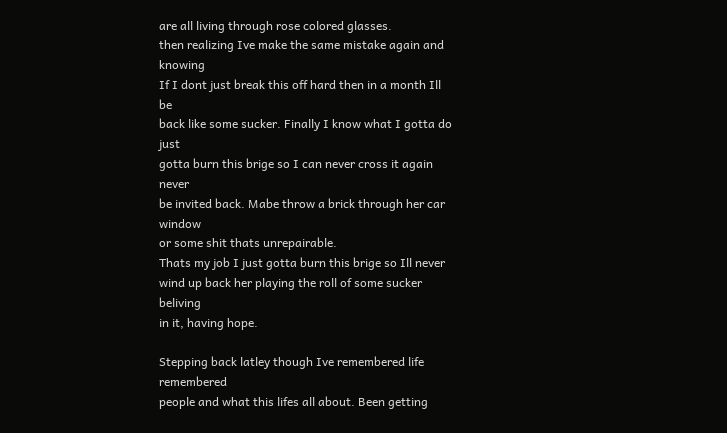are all living through rose colored glasses.
then realizing Ive make the same mistake again and knowing
If I dont just break this off hard then in a month Ill be
back like some sucker. Finally I know what I gotta do just
gotta burn this brige so I can never cross it again never
be invited back. Mabe throw a brick through her car window
or some shit thats unrepairable.
Thats my job I just gotta burn this brige so Ill never
wind up back her playing the roll of some sucker beliving
in it, having hope.

Stepping back latley though Ive remembered life remembered
people and what this lifes all about. Been getting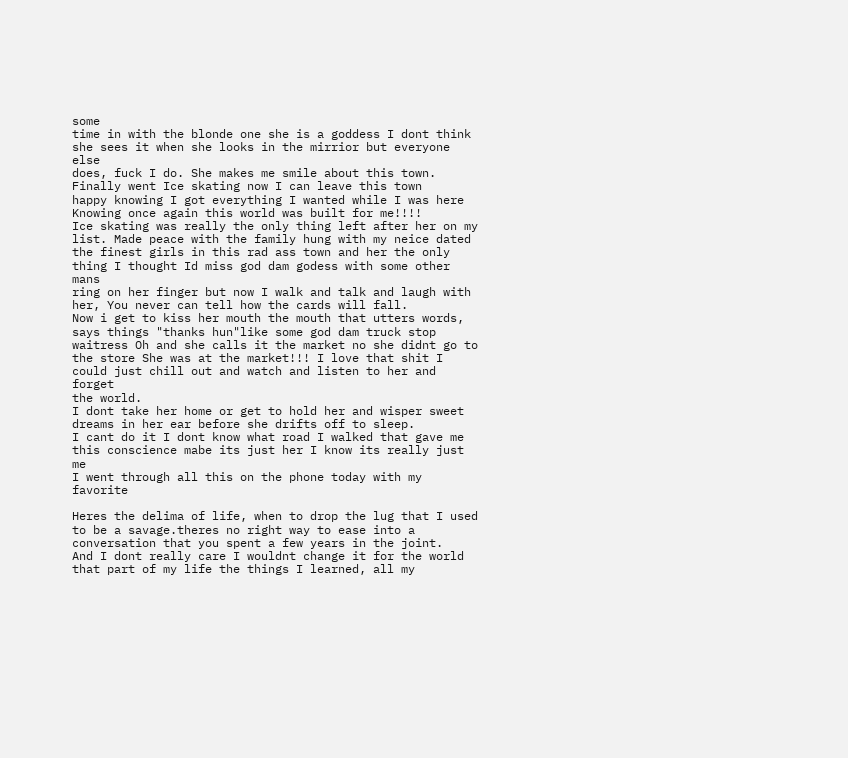some
time in with the blonde one she is a goddess I dont think
she sees it when she looks in the mirrior but everyone else
does, fuck I do. She makes me smile about this town.
Finally went Ice skating now I can leave this town
happy knowing I got everything I wanted while I was here
Knowing once again this world was built for me!!!!
Ice skating was really the only thing left after her on my
list. Made peace with the family hung with my neice dated
the finest girls in this rad ass town and her the only
thing I thought Id miss god dam godess with some other mans
ring on her finger but now I walk and talk and laugh with
her, You never can tell how the cards will fall.
Now i get to kiss her mouth the mouth that utters words,
says things "thanks hun"like some god dam truck stop
waitress Oh and she calls it the market no she didnt go to
the store She was at the market!!! I love that shit I
could just chill out and watch and listen to her and forget
the world.
I dont take her home or get to hold her and wisper sweet
dreams in her ear before she drifts off to sleep.
I cant do it I dont know what road I walked that gave me
this conscience mabe its just her I know its really just me
I went through all this on the phone today with my favorite

Heres the delima of life, when to drop the lug that I used
to be a savage.theres no right way to ease into a
conversation that you spent a few years in the joint.
And I dont really care I wouldnt change it for the world
that part of my life the things I learned, all my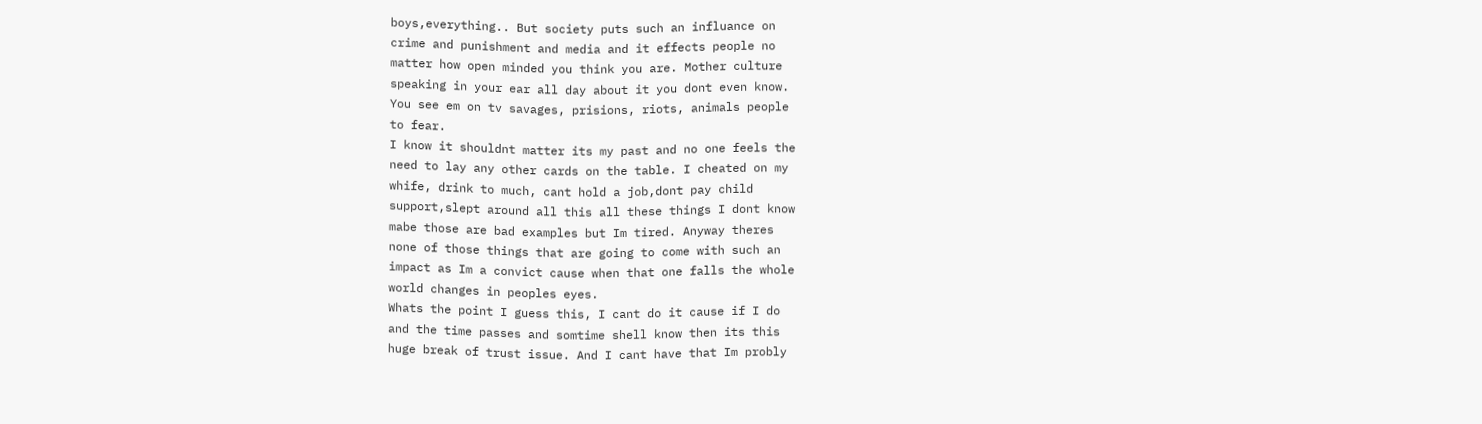boys,everything.. But society puts such an influance on
crime and punishment and media and it effects people no
matter how open minded you think you are. Mother culture
speaking in your ear all day about it you dont even know.
You see em on tv savages, prisions, riots, animals people
to fear.
I know it shouldnt matter its my past and no one feels the
need to lay any other cards on the table. I cheated on my
whife, drink to much, cant hold a job,dont pay child
support,slept around all this all these things I dont know
mabe those are bad examples but Im tired. Anyway theres
none of those things that are going to come with such an
impact as Im a convict cause when that one falls the whole
world changes in peoples eyes.
Whats the point I guess this, I cant do it cause if I do
and the time passes and somtime shell know then its this
huge break of trust issue. And I cant have that Im probly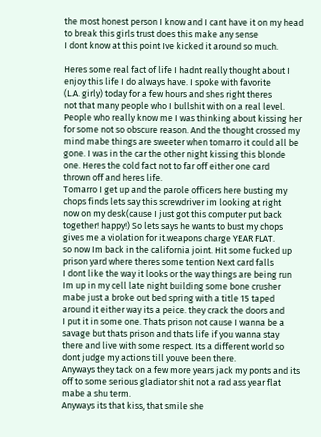the most honest person I know and I cant have it on my head
to break this girls trust does this make any sense
I dont know at this point Ive kicked it around so much.

Heres some real fact of life I hadnt really thought about I
enjoy this life I do always have. I spoke with favorite
(L.A. girly) today for a few hours and shes right theres
not that many people who I bullshit with on a real level.
People who really know me I was thinking about kissing her
for some not so obscure reason. And the thought crossed my
mind mabe things are sweeter when tomarro it could all be
gone. I was in the car the other night kissing this blonde
one. Heres the cold fact not to far off either one card
thrown off and heres life.
Tomarro I get up and the parole officers here busting my
chops finds lets say this screwdriver im looking at right
now on my desk(cause I just got this computer put back
together! happy!) So lets says he wants to bust my chops
gives me a violation for it.weapons charge YEAR FLAT.
so now Im back in the california joint. Hit some fucked up
prison yard where theres some tention Next card falls
I dont like the way it looks or the way things are being run
Im up in my cell late night building some bone crusher
mabe just a broke out bed spring with a title 15 taped
around it either way its a peice. they crack the doors and
I put it in some one. Thats prison not cause I wanna be a
savage but thats prison and thats life if you wanna stay
there and live with some respect. Its a different world so
dont judge my actions till youve been there.
Anyways they tack on a few more years jack my ponts and its
off to some serious gladiator shit not a rad ass year flat
mabe a shu term.
Anyways its that kiss, that smile she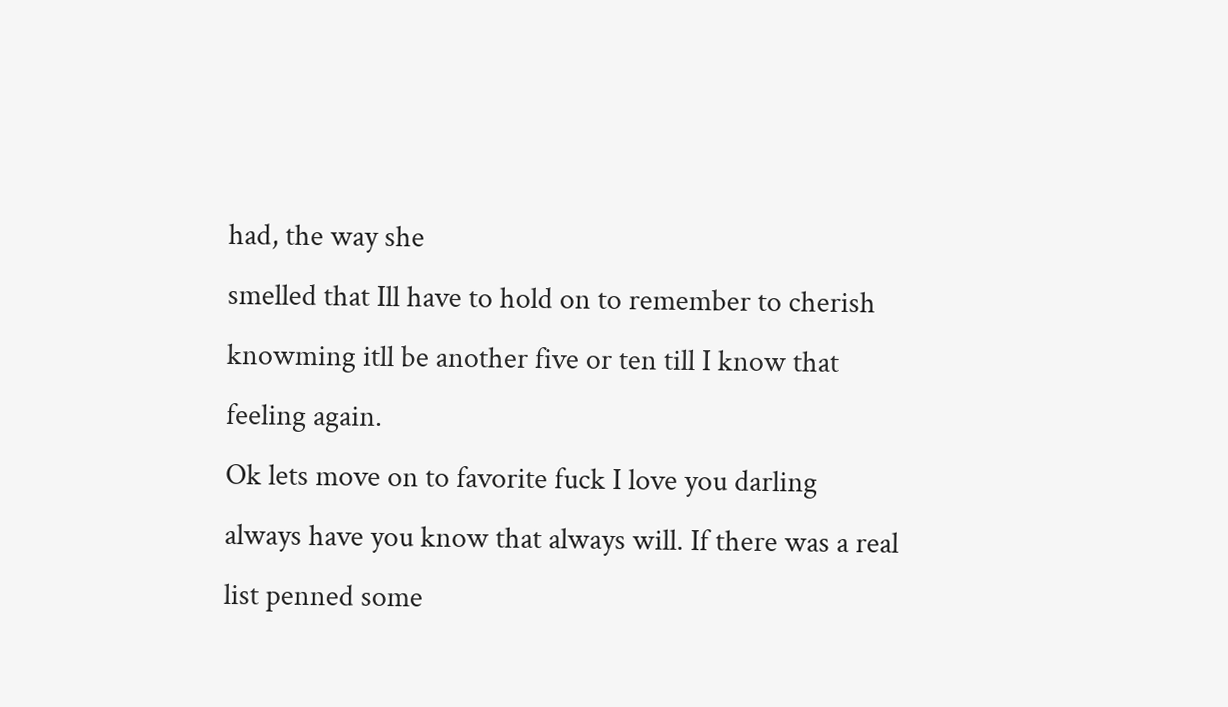had, the way she
smelled that Ill have to hold on to remember to cherish
knowming itll be another five or ten till I know that
feeling again.
Ok lets move on to favorite fuck I love you darling
always have you know that always will. If there was a real
list penned some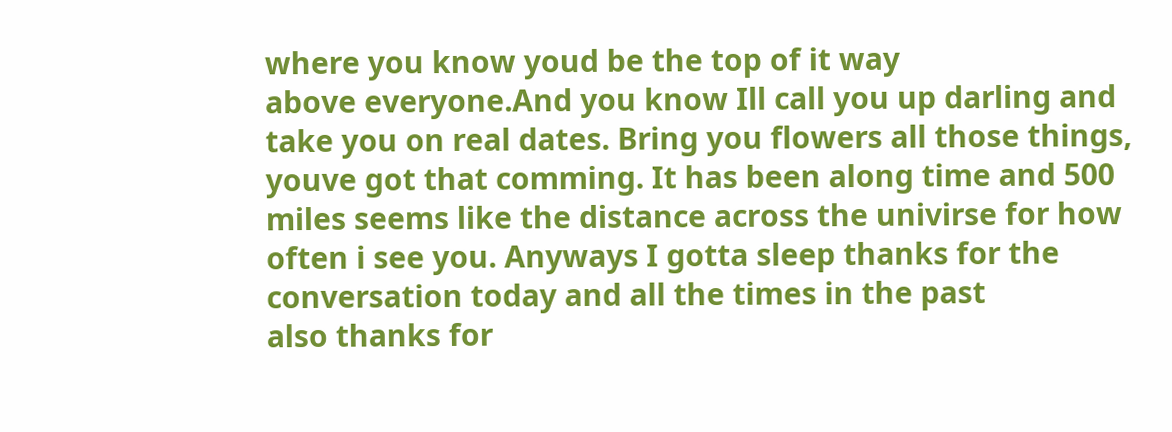where you know youd be the top of it way
above everyone.And you know Ill call you up darling and
take you on real dates. Bring you flowers all those things,
youve got that comming. It has been along time and 500
miles seems like the distance across the univirse for how
often i see you. Anyways I gotta sleep thanks for the
conversation today and all the times in the past
also thanks for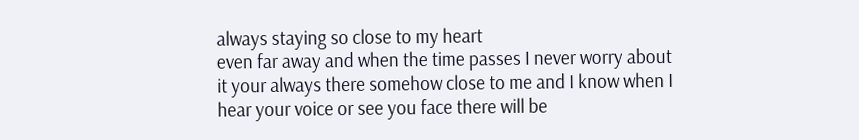always staying so close to my heart
even far away and when the time passes I never worry about
it your always there somehow close to me and I know when I
hear your voice or see you face there will be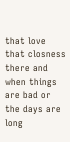that love
that closness there and when things are bad or the days are
long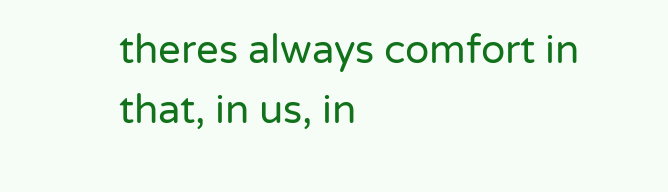theres always comfort in that, in us, in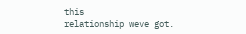this
relationship weve got.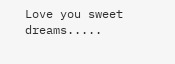Love you sweet dreams.....